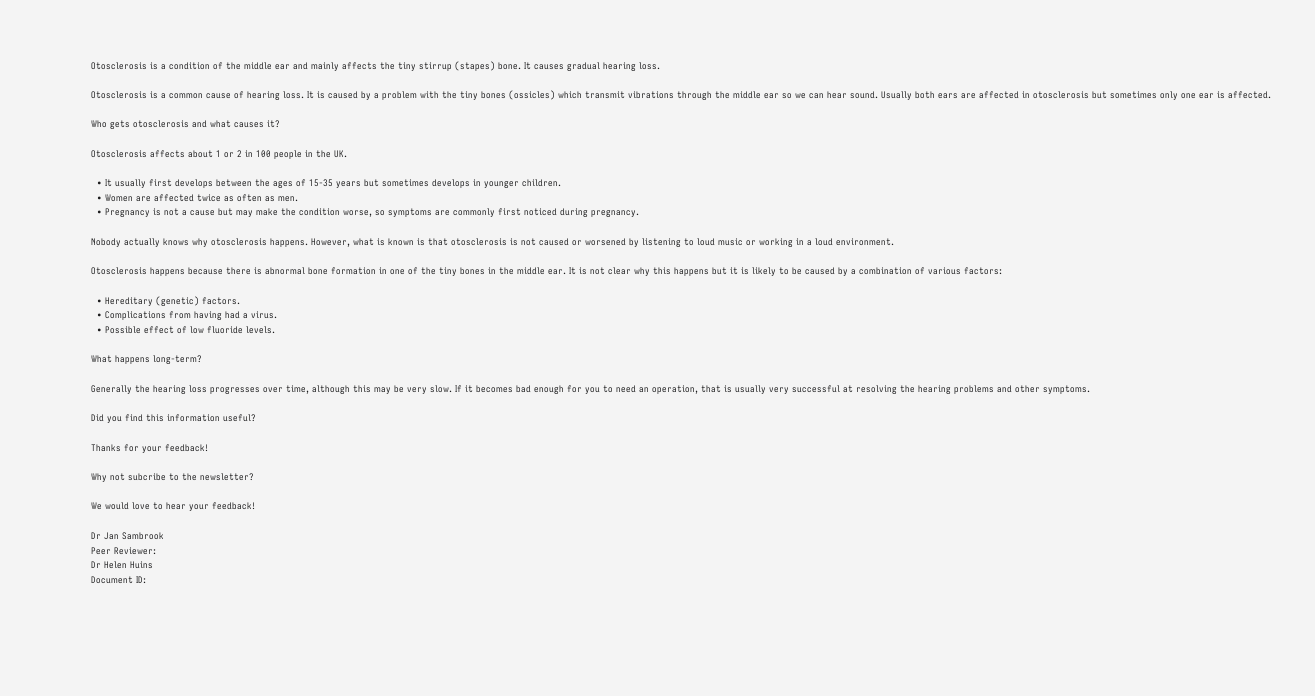Otosclerosis is a condition of the middle ear and mainly affects the tiny stirrup (stapes) bone. It causes gradual hearing loss.

Otosclerosis is a common cause of hearing loss. It is caused by a problem with the tiny bones (ossicles) which transmit vibrations through the middle ear so we can hear sound. Usually both ears are affected in otosclerosis but sometimes only one ear is affected.

Who gets otosclerosis and what causes it?

Otosclerosis affects about 1 or 2 in 100 people in the UK.

  • It usually first develops between the ages of 15-35 years but sometimes develops in younger children.
  • Women are affected twice as often as men.
  • Pregnancy is not a cause but may make the condition worse, so symptoms are commonly first noticed during pregnancy.

Nobody actually knows why otosclerosis happens. However, what is known is that otosclerosis is not caused or worsened by listening to loud music or working in a loud environment.

Otosclerosis happens because there is abnormal bone formation in one of the tiny bones in the middle ear. It is not clear why this happens but it is likely to be caused by a combination of various factors:

  • Hereditary (genetic) factors.
  • Complications from having had a virus.
  • Possible effect of low fluoride levels.

What happens long-term?

Generally the hearing loss progresses over time, although this may be very slow. If it becomes bad enough for you to need an operation, that is usually very successful at resolving the hearing problems and other symptoms.

Did you find this information useful?

Thanks for your feedback!

Why not subcribe to the newsletter?

We would love to hear your feedback!

Dr Jan Sambrook
Peer Reviewer:
Dr Helen Huins
Document ID: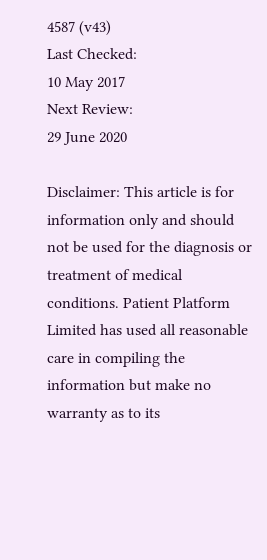4587 (v43)
Last Checked:
10 May 2017
Next Review:
29 June 2020

Disclaimer: This article is for information only and should not be used for the diagnosis or treatment of medical conditions. Patient Platform Limited has used all reasonable care in compiling the information but make no warranty as to its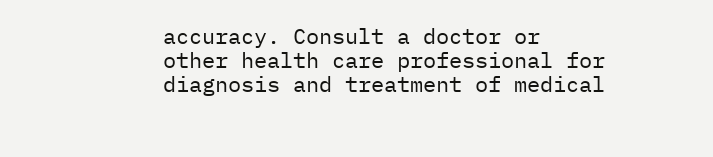accuracy. Consult a doctor or other health care professional for diagnosis and treatment of medical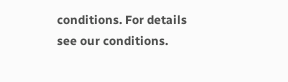conditions. For details see our conditions.